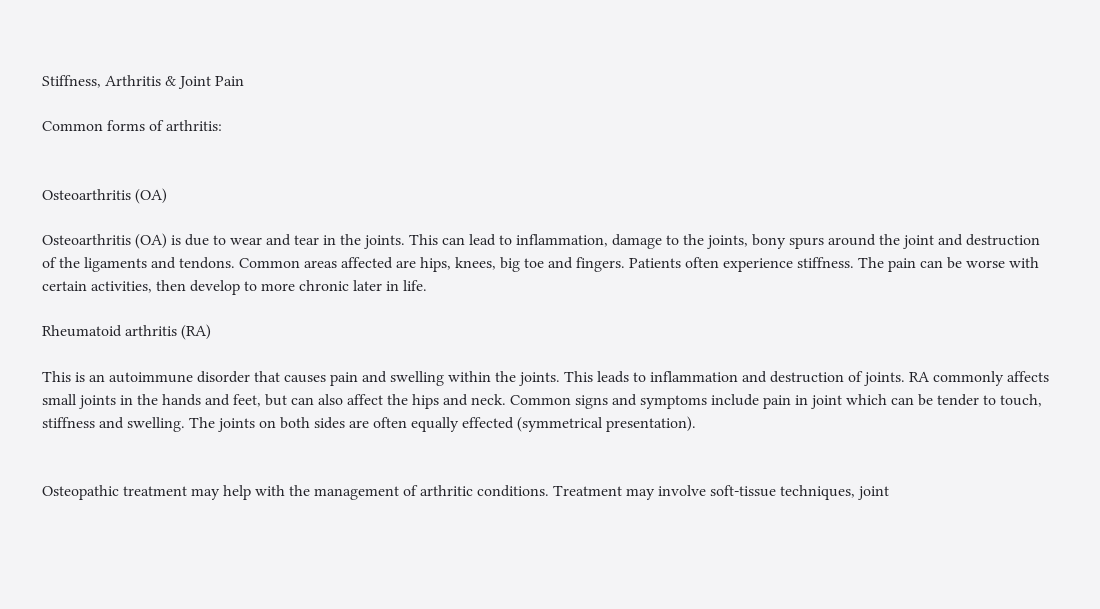Stiffness, Arthritis & Joint Pain

Common forms of arthritis:


Osteoarthritis (OA)

Osteoarthritis (OA) is due to wear and tear in the joints. This can lead to inflammation, damage to the joints, bony spurs around the joint and destruction of the ligaments and tendons. Common areas affected are hips, knees, big toe and fingers. Patients often experience stiffness. The pain can be worse with certain activities, then develop to more chronic later in life.

Rheumatoid arthritis (RA)

This is an autoimmune disorder that causes pain and swelling within the joints. This leads to inflammation and destruction of joints. RA commonly affects small joints in the hands and feet, but can also affect the hips and neck. Common signs and symptoms include pain in joint which can be tender to touch, stiffness and swelling. The joints on both sides are often equally effected (symmetrical presentation).


Osteopathic treatment may help with the management of arthritic conditions. Treatment may involve soft-tissue techniques, joint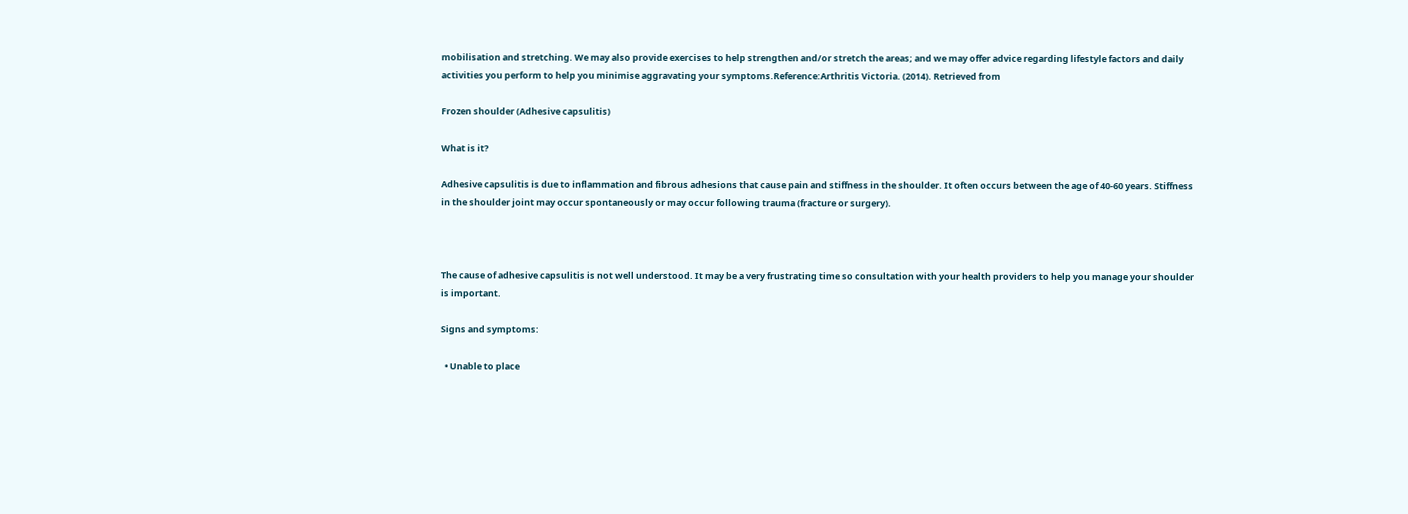mobilisation and stretching. We may also provide exercises to help strengthen and/or stretch the areas; and we may offer advice regarding lifestyle factors and daily activities you perform to help you minimise aggravating your symptoms.Reference:Arthritis Victoria. (2014). Retrieved from

Frozen shoulder (Adhesive capsulitis)

What is it?

Adhesive capsulitis is due to inflammation and fibrous adhesions that cause pain and stiffness in the shoulder. It often occurs between the age of 40-60 years. Stiffness in the shoulder joint may occur spontaneously or may occur following trauma (fracture or surgery).



The cause of adhesive capsulitis is not well understood. It may be a very frustrating time so consultation with your health providers to help you manage your shoulder is important.

Signs and symptoms:

  • Unable to place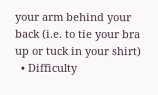your arm behind your back (i.e. to tie your bra up or tuck in your shirt)
  • Difficulty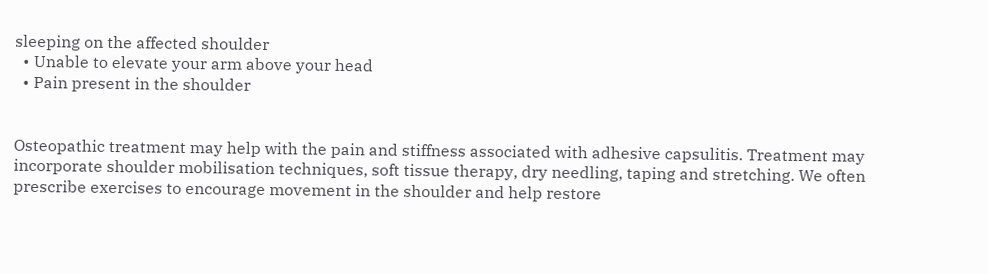sleeping on the affected shoulder
  • Unable to elevate your arm above your head
  • Pain present in the shoulder


Osteopathic treatment may help with the pain and stiffness associated with adhesive capsulitis. Treatment may incorporate shoulder mobilisation techniques, soft tissue therapy, dry needling, taping and stretching. We often prescribe exercises to encourage movement in the shoulder and help restore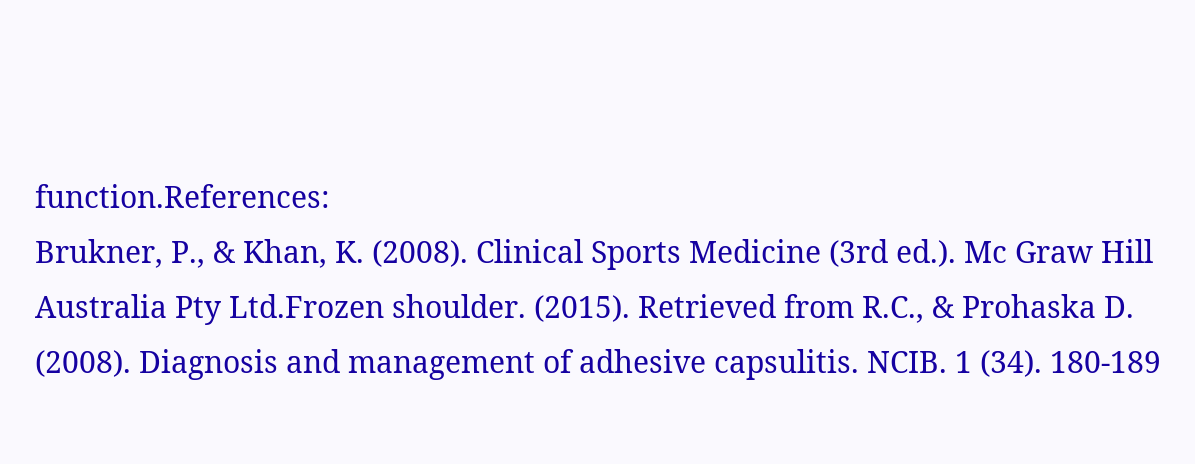function.References:
Brukner, P., & Khan, K. (2008). Clinical Sports Medicine (3rd ed.). Mc Graw Hill Australia Pty Ltd.Frozen shoulder. (2015). Retrieved from R.C., & Prohaska D. (2008). Diagnosis and management of adhesive capsulitis. NCIB. 1 (34). 180-189